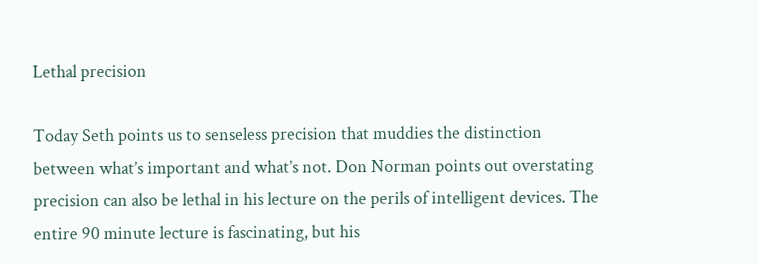Lethal precision

Today Seth points us to senseless precision that muddies the distinction between what’s important and what’s not. Don Norman points out overstating precision can also be lethal in his lecture on the perils of intelligent devices. The entire 90 minute lecture is fascinating, but his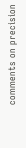comments on precision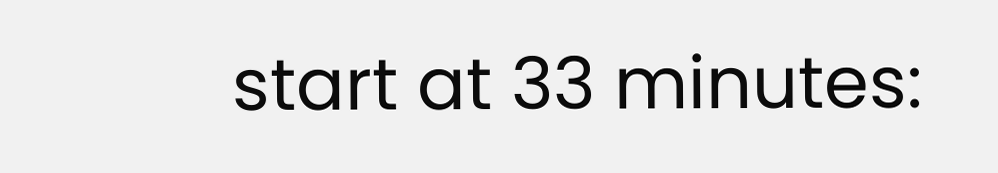start at 33 minutes: